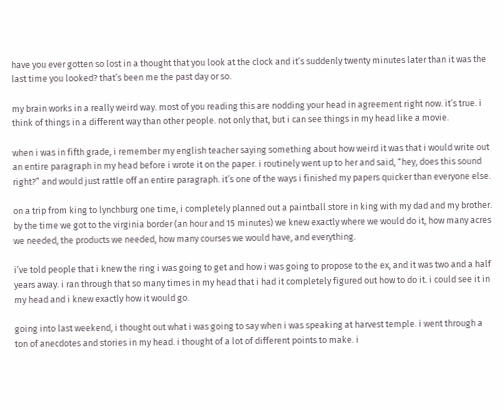have you ever gotten so lost in a thought that you look at the clock and it’s suddenly twenty minutes later than it was the last time you looked? that’s been me the past day or so.

my brain works in a really weird way. most of you reading this are nodding your head in agreement right now. it’s true. i think of things in a different way than other people. not only that, but i can see things in my head like a movie.

when i was in fifth grade, i remember my english teacher saying something about how weird it was that i would write out an entire paragraph in my head before i wrote it on the paper. i routinely went up to her and said, “hey, does this sound right?” and would just rattle off an entire paragraph. it’s one of the ways i finished my papers quicker than everyone else.

on a trip from king to lynchburg one time, i completely planned out a paintball store in king with my dad and my brother. by the time we got to the virginia border (an hour and 15 minutes) we knew exactly where we would do it, how many acres we needed, the products we needed, how many courses we would have, and everything.

i’ve told people that i knew the ring i was going to get and how i was going to propose to the ex, and it was two and a half years away. i ran through that so many times in my head that i had it completely figured out how to do it. i could see it in my head and i knew exactly how it would go.

going into last weekend, i thought out what i was going to say when i was speaking at harvest temple. i went through a ton of anecdotes and stories in my head. i thought of a lot of different points to make. i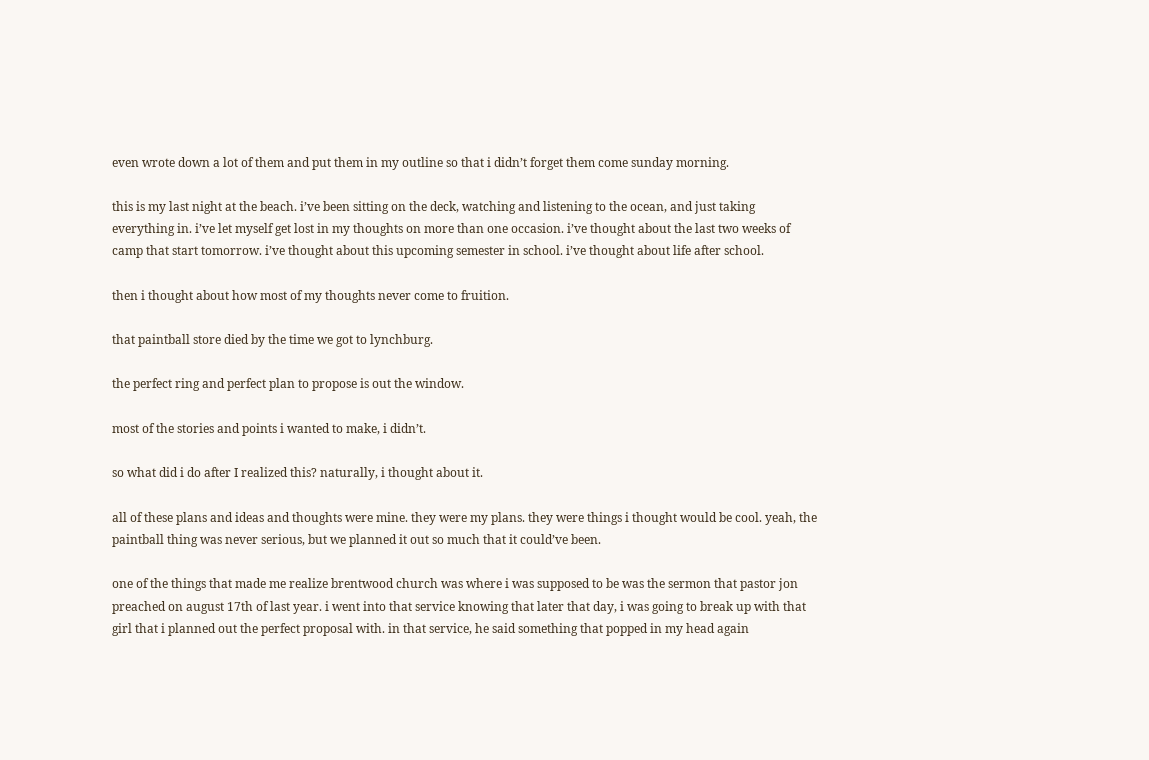even wrote down a lot of them and put them in my outline so that i didn’t forget them come sunday morning.

this is my last night at the beach. i’ve been sitting on the deck, watching and listening to the ocean, and just taking everything in. i’ve let myself get lost in my thoughts on more than one occasion. i’ve thought about the last two weeks of camp that start tomorrow. i’ve thought about this upcoming semester in school. i’ve thought about life after school.

then i thought about how most of my thoughts never come to fruition.

that paintball store died by the time we got to lynchburg.

the perfect ring and perfect plan to propose is out the window.

most of the stories and points i wanted to make, i didn’t.

so what did i do after I realized this? naturally, i thought about it.

all of these plans and ideas and thoughts were mine. they were my plans. they were things i thought would be cool. yeah, the paintball thing was never serious, but we planned it out so much that it could’ve been.

one of the things that made me realize brentwood church was where i was supposed to be was the sermon that pastor jon preached on august 17th of last year. i went into that service knowing that later that day, i was going to break up with that girl that i planned out the perfect proposal with. in that service, he said something that popped in my head again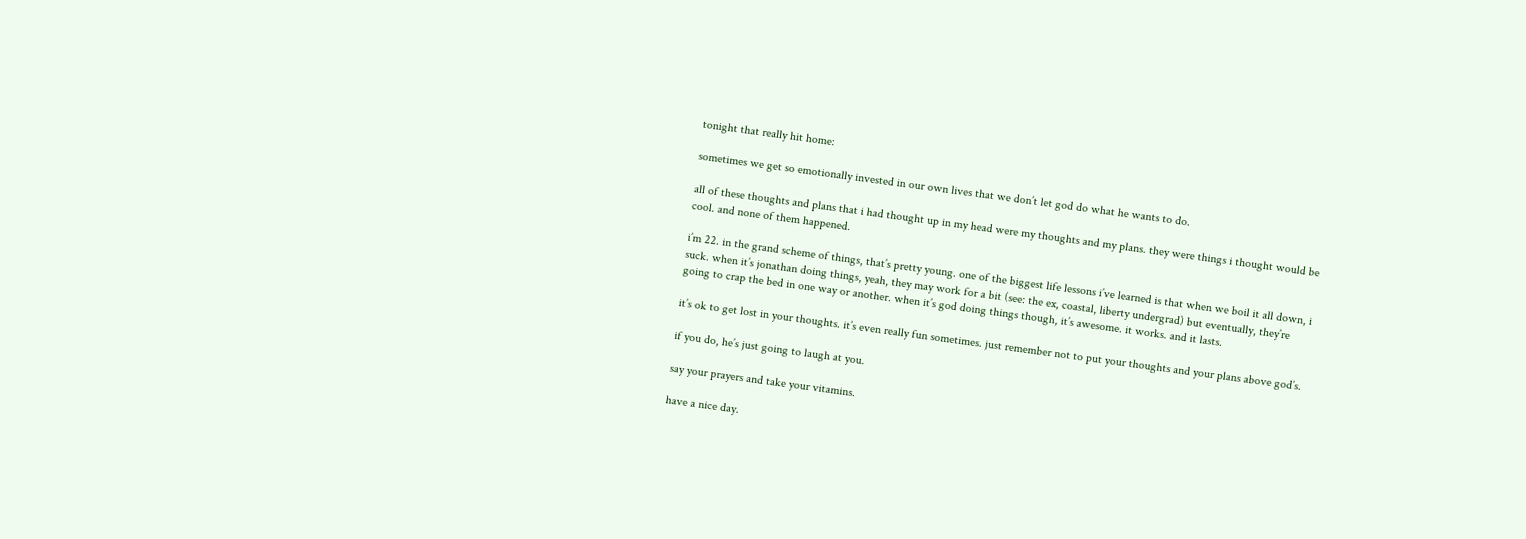tonight that really hit home:

sometimes we get so emotionally invested in our own lives that we don’t let god do what he wants to do.

all of these thoughts and plans that i had thought up in my head were my thoughts and my plans. they were things i thought would be cool. and none of them happened.

i’m 22. in the grand scheme of things, that’s pretty young. one of the biggest life lessons i’ve learned is that when we boil it all down, i suck. when it’s jonathan doing things, yeah, they may work for a bit (see: the ex, coastal, liberty undergrad) but eventually, they’re going to crap the bed in one way or another. when it’s god doing things though, it’s awesome. it works. and it lasts.

it’s ok to get lost in your thoughts. it’s even really fun sometimes. just remember not to put your thoughts and your plans above god’s.

if you do, he’s just going to laugh at you.

say your prayers and take your vitamins.

have a nice day.